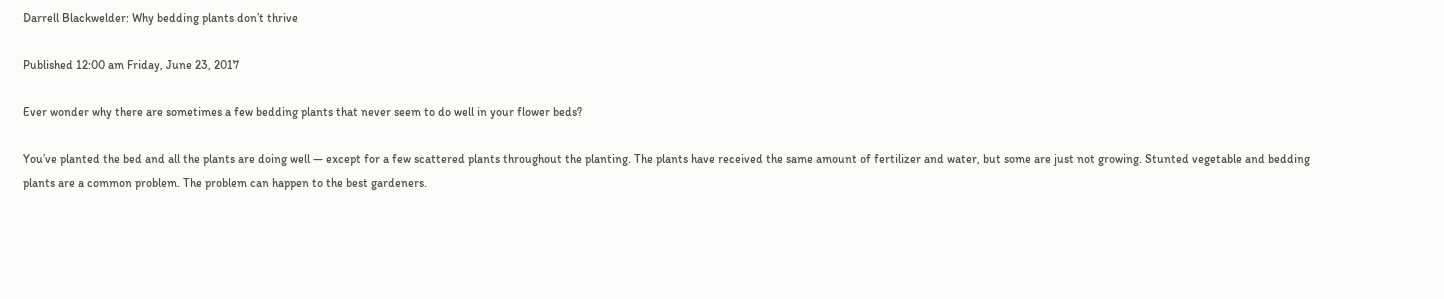Darrell Blackwelder: Why bedding plants don’t thrive

Published 12:00 am Friday, June 23, 2017

Ever wonder why there are sometimes a few bedding plants that never seem to do well in your flower beds?

You’ve planted the bed and all the plants are doing well — except for a few scattered plants throughout the planting. The plants have received the same amount of fertilizer and water, but some are just not growing. Stunted vegetable and bedding plants are a common problem. The problem can happen to the best gardeners.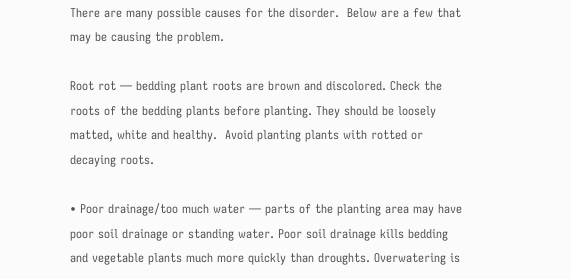There are many possible causes for the disorder.  Below are a few that may be causing the problem.

Root rot — bedding plant roots are brown and discolored. Check the roots of the bedding plants before planting. They should be loosely matted, white and healthy.  Avoid planting plants with rotted or decaying roots.

• Poor drainage/too much water — parts of the planting area may have poor soil drainage or standing water. Poor soil drainage kills bedding and vegetable plants much more quickly than droughts. Overwatering is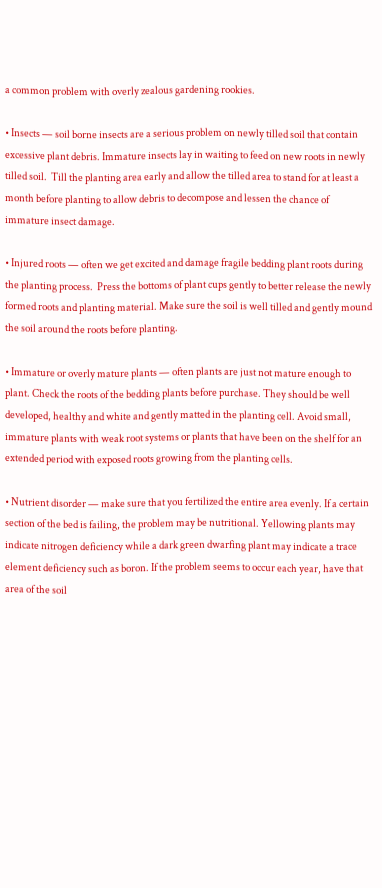a common problem with overly zealous gardening rookies.

• Insects — soil borne insects are a serious problem on newly tilled soil that contain excessive plant debris. Immature insects lay in waiting to feed on new roots in newly tilled soil.  Till the planting area early and allow the tilled area to stand for at least a month before planting to allow debris to decompose and lessen the chance of immature insect damage.

• Injured roots — often we get excited and damage fragile bedding plant roots during the planting process.  Press the bottoms of plant cups gently to better release the newly formed roots and planting material. Make sure the soil is well tilled and gently mound the soil around the roots before planting.

• Immature or overly mature plants — often plants are just not mature enough to plant. Check the roots of the bedding plants before purchase. They should be well developed, healthy and white and gently matted in the planting cell. Avoid small, immature plants with weak root systems or plants that have been on the shelf for an extended period with exposed roots growing from the planting cells.

• Nutrient disorder — make sure that you fertilized the entire area evenly. If a certain section of the bed is failing, the problem may be nutritional. Yellowing plants may indicate nitrogen deficiency while a dark green dwarfing plant may indicate a trace element deficiency such as boron. If the problem seems to occur each year, have that area of the soil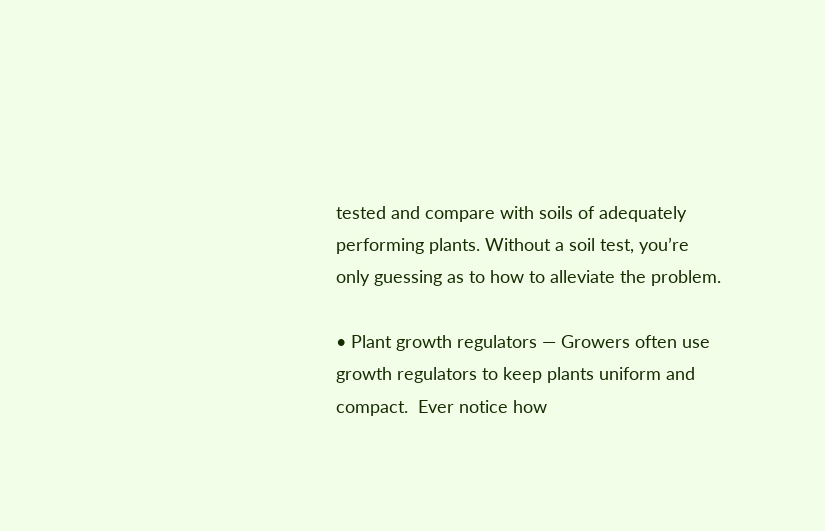tested and compare with soils of adequately performing plants. Without a soil test, you’re only guessing as to how to alleviate the problem.

• Plant growth regulators — Growers often use growth regulators to keep plants uniform and compact.  Ever notice how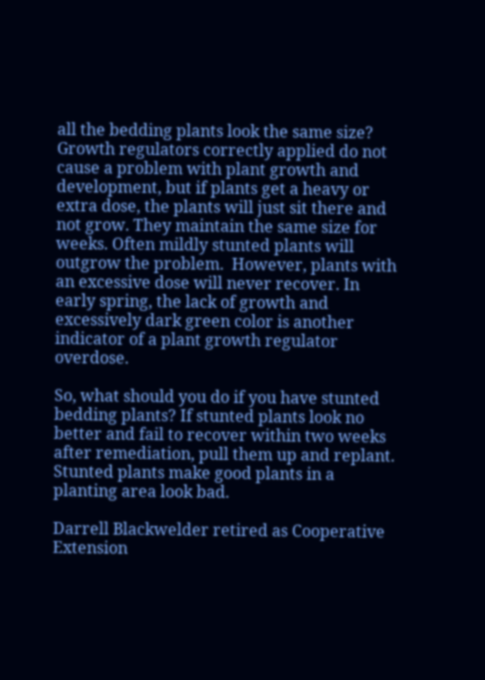all the bedding plants look the same size? Growth regulators correctly applied do not cause a problem with plant growth and development, but if plants get a heavy or extra dose, the plants will just sit there and not grow. They maintain the same size for weeks. Often mildly stunted plants will outgrow the problem.  However, plants with an excessive dose will never recover. In early spring, the lack of growth and excessively dark green color is another indicator of a plant growth regulator overdose.

So, what should you do if you have stunted bedding plants? If stunted plants look no better and fail to recover within two weeks after remediation, pull them up and replant. Stunted plants make good plants in a planting area look bad.

Darrell Blackwelder retired as Cooperative Extension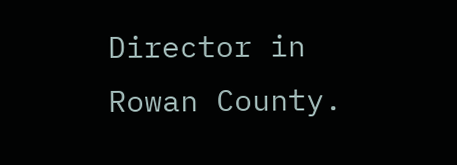Director in Rowan County.